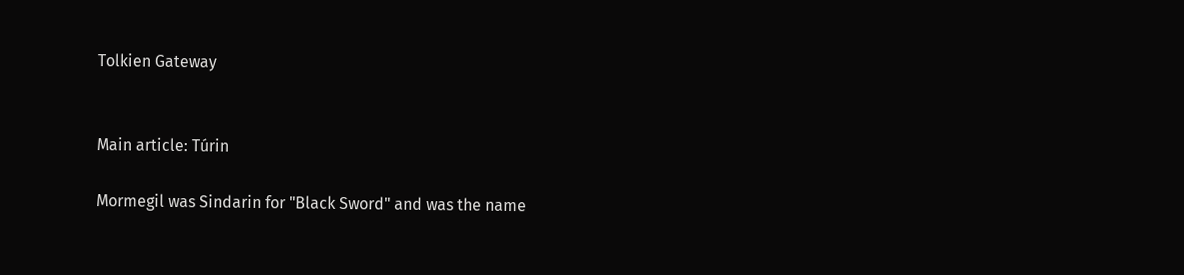Tolkien Gateway


Main article: Túrin

Mormegil was Sindarin for "Black Sword" and was the name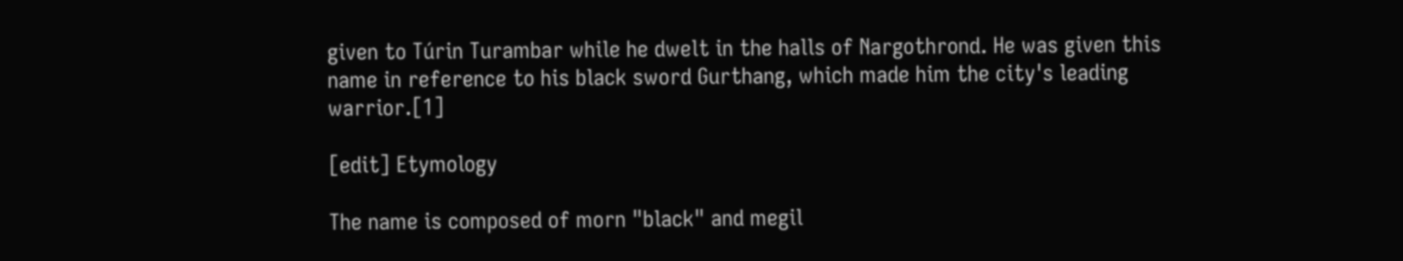given to Túrin Turambar while he dwelt in the halls of Nargothrond. He was given this name in reference to his black sword Gurthang, which made him the city's leading warrior.[1]

[edit] Etymology

The name is composed of morn "black" and megil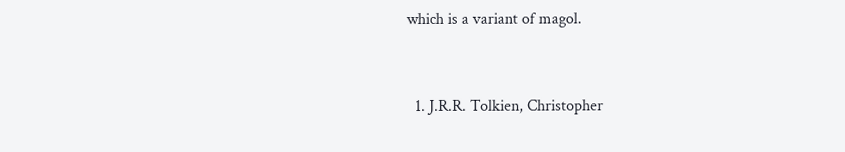which is a variant of magol.


  1. J.R.R. Tolkien, Christopher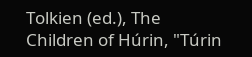Tolkien (ed.), The Children of Húrin, "Túrin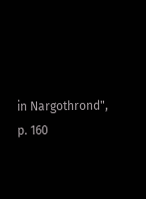in Nargothrond", p. 160